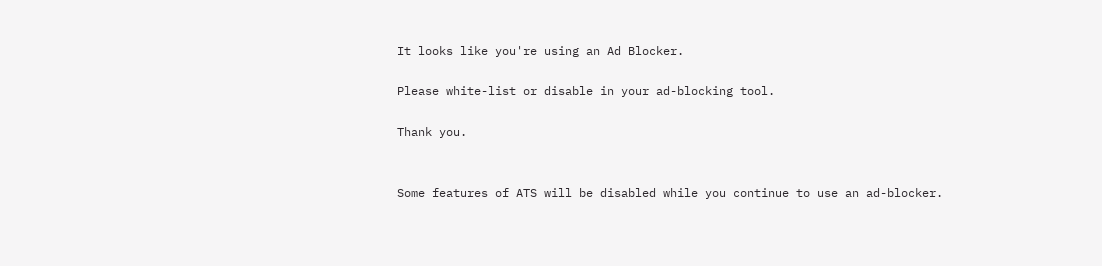It looks like you're using an Ad Blocker.

Please white-list or disable in your ad-blocking tool.

Thank you.


Some features of ATS will be disabled while you continue to use an ad-blocker.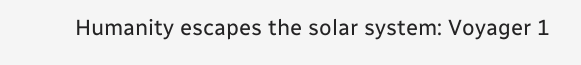Humanity escapes the solar system: Voyager 1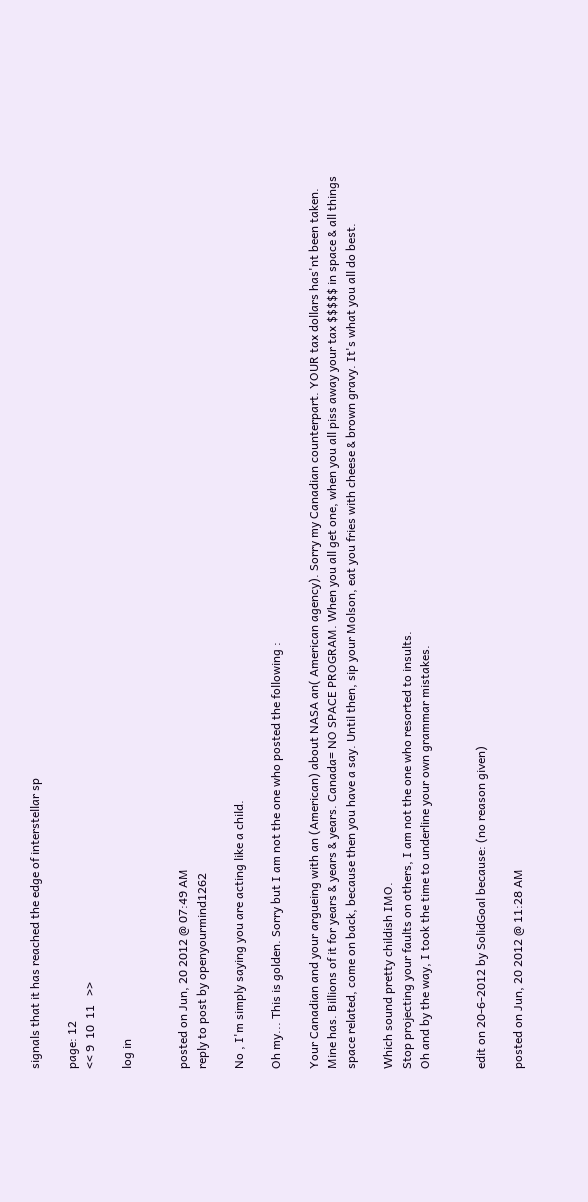signals that it has reached the edge of interstellar sp

page: 12
<< 9  10  11   >>

log in


posted on Jun, 20 2012 @ 07:49 AM
reply to post by openyourmind1262

No , I'm simply saying you are acting like a child.

Oh my... This is golden. Sorry but I am not the one who posted the following :

Your Canadian and your argueing with an (American) about NASA an( American agency). Sorry my Canadian counterpart. YOUR tax dollars has'nt been taken. Mine has. Billions of it for years & years & years. Canada= NO SPACE PROGRAM. When you all get one, when you all piss away your tax $$$$$ in space & all things space related, come on back, because then you have a say. Until then, sip your Molson, eat you fries with cheese & brown gravy. It's what you all do best.

Which sound pretty childish IMO.
Stop projecting your faults on others, I am not the one who resorted to insults.
Oh and by the way, I took the time to underline your own grammar mistakes.


edit on 20-6-2012 by SolidGoal because: (no reason given)

posted on Jun, 20 2012 @ 11:28 AM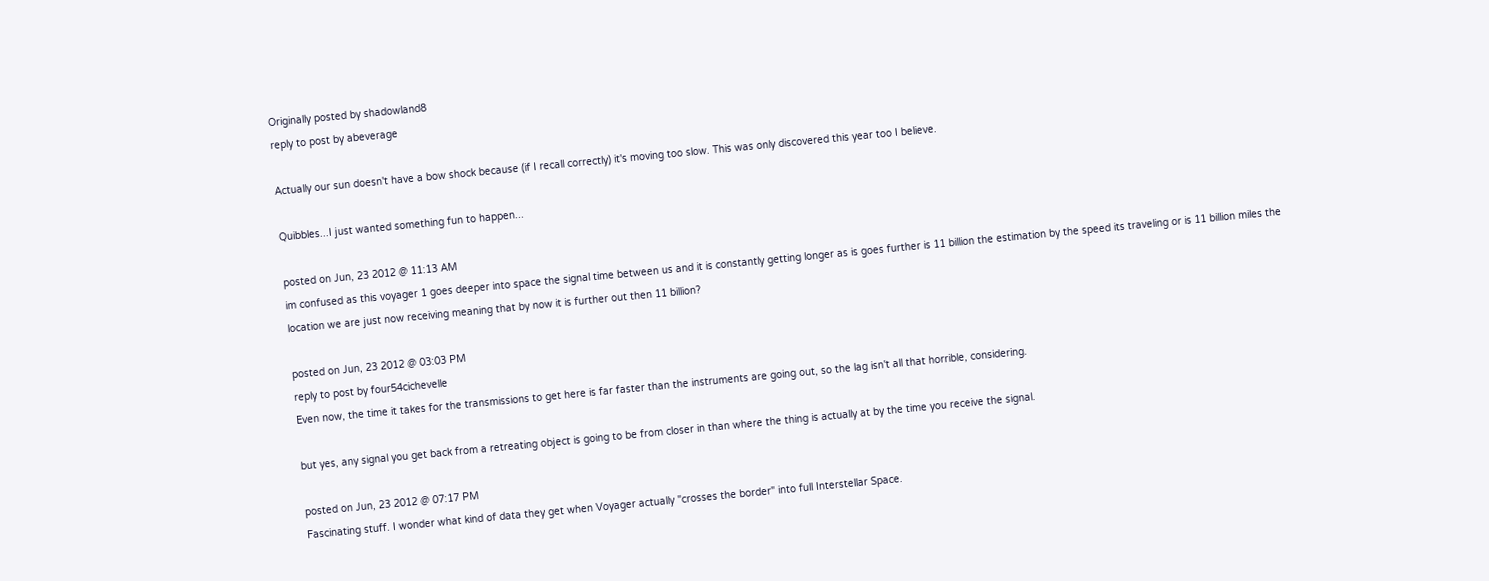Originally posted by shadowland8
reply to post by abeverage

Actually our sun doesn't have a bow shock because (if I recall correctly) it's moving too slow. This was only discovered this year too I believe.

Quibbles...I just wanted something fun to happen...

posted on Jun, 23 2012 @ 11:13 AM
im confused as this voyager 1 goes deeper into space the signal time between us and it is constantly getting longer as is goes further is 11 billion the estimation by the speed its traveling or is 11 billion miles the location we are just now receiving meaning that by now it is further out then 11 billion?

posted on Jun, 23 2012 @ 03:03 PM
reply to post by four54cichevelle
Even now, the time it takes for the transmissions to get here is far faster than the instruments are going out, so the lag isn't all that horrible, considering.

but yes, any signal you get back from a retreating object is going to be from closer in than where the thing is actually at by the time you receive the signal.

posted on Jun, 23 2012 @ 07:17 PM
Fascinating stuff. I wonder what kind of data they get when Voyager actually "crosses the border" into full Interstellar Space.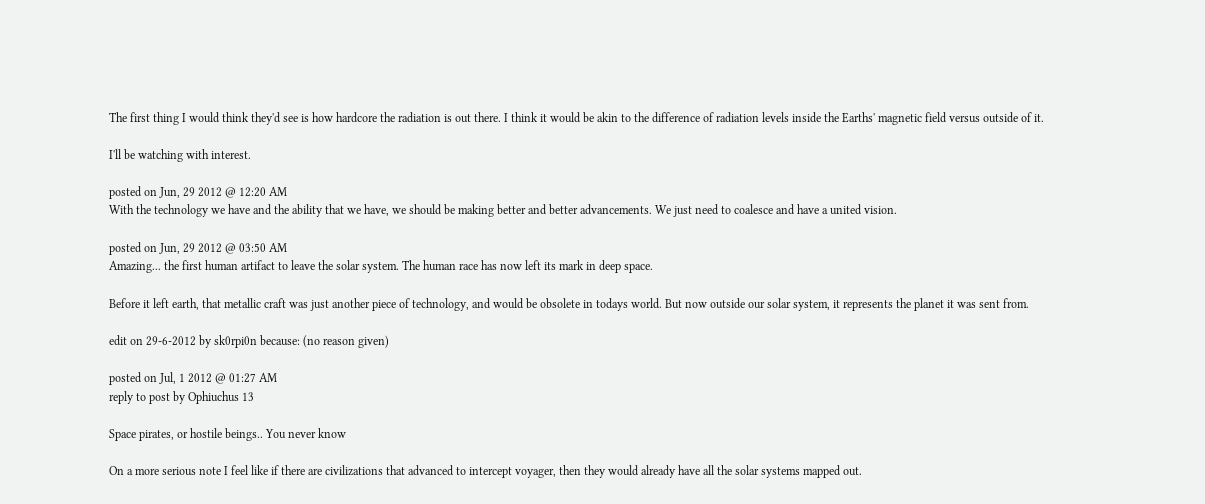The first thing I would think they'd see is how hardcore the radiation is out there. I think it would be akin to the difference of radiation levels inside the Earths' magnetic field versus outside of it.

I'll be watching with interest.

posted on Jun, 29 2012 @ 12:20 AM
With the technology we have and the ability that we have, we should be making better and better advancements. We just need to coalesce and have a united vision.

posted on Jun, 29 2012 @ 03:50 AM
Amazing... the first human artifact to leave the solar system. The human race has now left its mark in deep space.

Before it left earth, that metallic craft was just another piece of technology, and would be obsolete in todays world. But now outside our solar system, it represents the planet it was sent from.

edit on 29-6-2012 by sk0rpi0n because: (no reason given)

posted on Jul, 1 2012 @ 01:27 AM
reply to post by Ophiuchus 13

Space pirates, or hostile beings.. You never know

On a more serious note I feel like if there are civilizations that advanced to intercept voyager, then they would already have all the solar systems mapped out.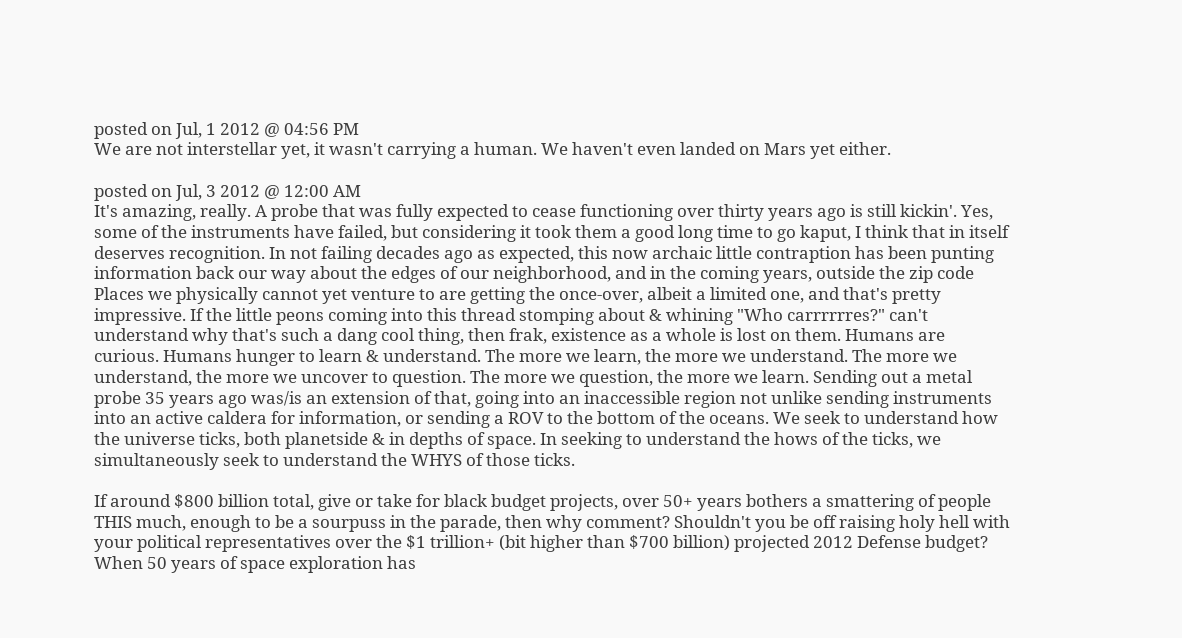posted on Jul, 1 2012 @ 04:56 PM
We are not interstellar yet, it wasn't carrying a human. We haven't even landed on Mars yet either.

posted on Jul, 3 2012 @ 12:00 AM
It's amazing, really. A probe that was fully expected to cease functioning over thirty years ago is still kickin'. Yes, some of the instruments have failed, but considering it took them a good long time to go kaput, I think that in itself deserves recognition. In not failing decades ago as expected, this now archaic little contraption has been punting information back our way about the edges of our neighborhood, and in the coming years, outside the zip code
Places we physically cannot yet venture to are getting the once-over, albeit a limited one, and that's pretty impressive. If the little peons coming into this thread stomping about & whining "Who carrrrrres?" can't understand why that's such a dang cool thing, then frak, existence as a whole is lost on them. Humans are curious. Humans hunger to learn & understand. The more we learn, the more we understand. The more we understand, the more we uncover to question. The more we question, the more we learn. Sending out a metal probe 35 years ago was/is an extension of that, going into an inaccessible region not unlike sending instruments into an active caldera for information, or sending a ROV to the bottom of the oceans. We seek to understand how the universe ticks, both planetside & in depths of space. In seeking to understand the hows of the ticks, we simultaneously seek to understand the WHYS of those ticks.

If around $800 billion total, give or take for black budget projects, over 50+ years bothers a smattering of people THIS much, enough to be a sourpuss in the parade, then why comment? Shouldn't you be off raising holy hell with your political representatives over the $1 trillion+ (bit higher than $700 billion) projected 2012 Defense budget? When 50 years of space exploration has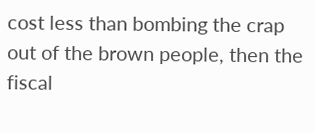cost less than bombing the crap out of the brown people, then the fiscal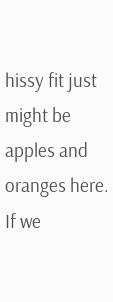hissy fit just might be apples and oranges here. If we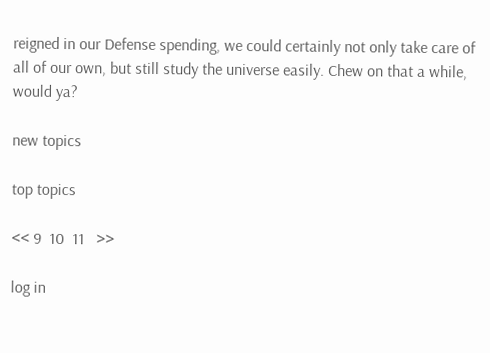reigned in our Defense spending, we could certainly not only take care of all of our own, but still study the universe easily. Chew on that a while, would ya?

new topics

top topics

<< 9  10  11   >>

log in